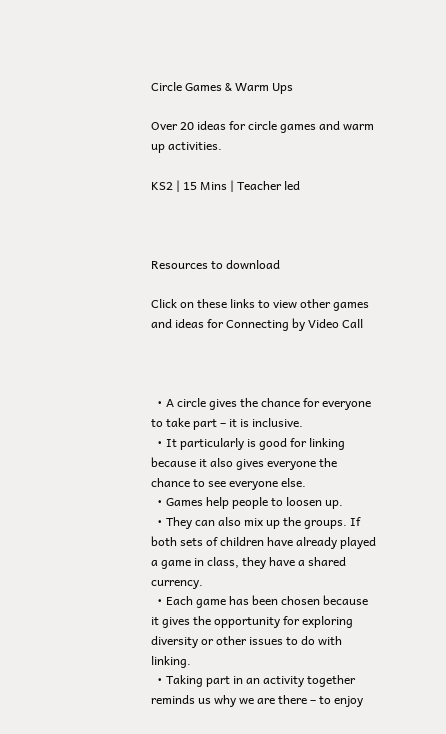Circle Games & Warm Ups

Over 20 ideas for circle games and warm up activities.

KS2 | 15 Mins | Teacher led



Resources to download

Click on these links to view other games and ideas for Connecting by Video Call



  • A circle gives the chance for everyone to take part – it is inclusive.
  • It particularly is good for linking because it also gives everyone the chance to see everyone else.
  • Games help people to loosen up.
  • They can also mix up the groups. If both sets of children have already played a game in class, they have a shared currency.
  • Each game has been chosen because it gives the opportunity for exploring diversity or other issues to do with linking.
  • Taking part in an activity together reminds us why we are there – to enjoy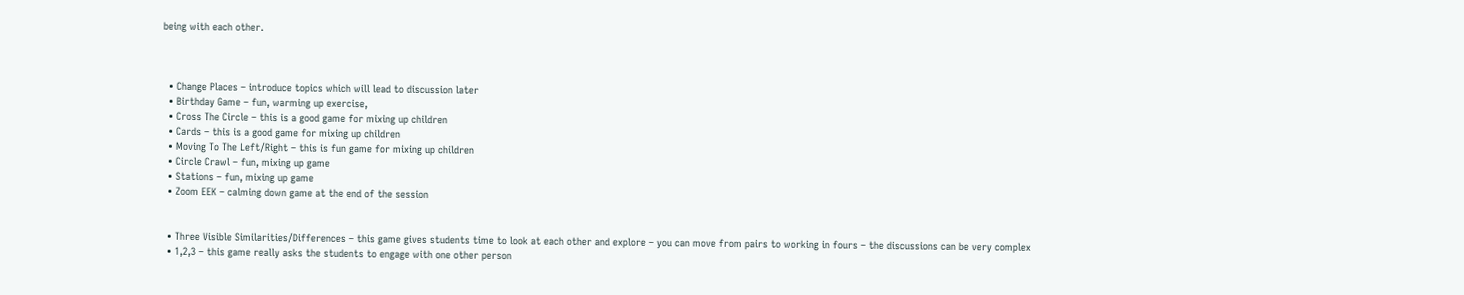being with each other.



  • Change Places – introduce topics which will lead to discussion later
  • Birthday Game – fun, warming up exercise,
  • Cross The Circle – this is a good game for mixing up children
  • Cards – this is a good game for mixing up children
  • Moving To The Left/Right – this is fun game for mixing up children
  • Circle Crawl – fun, mixing up game
  • Stations – fun, mixing up game
  • Zoom EEK – calming down game at the end of the session


  • Three Visible Similarities/Differences – this game gives students time to look at each other and explore – you can move from pairs to working in fours – the discussions can be very complex
  • 1,2,3 – this game really asks the students to engage with one other person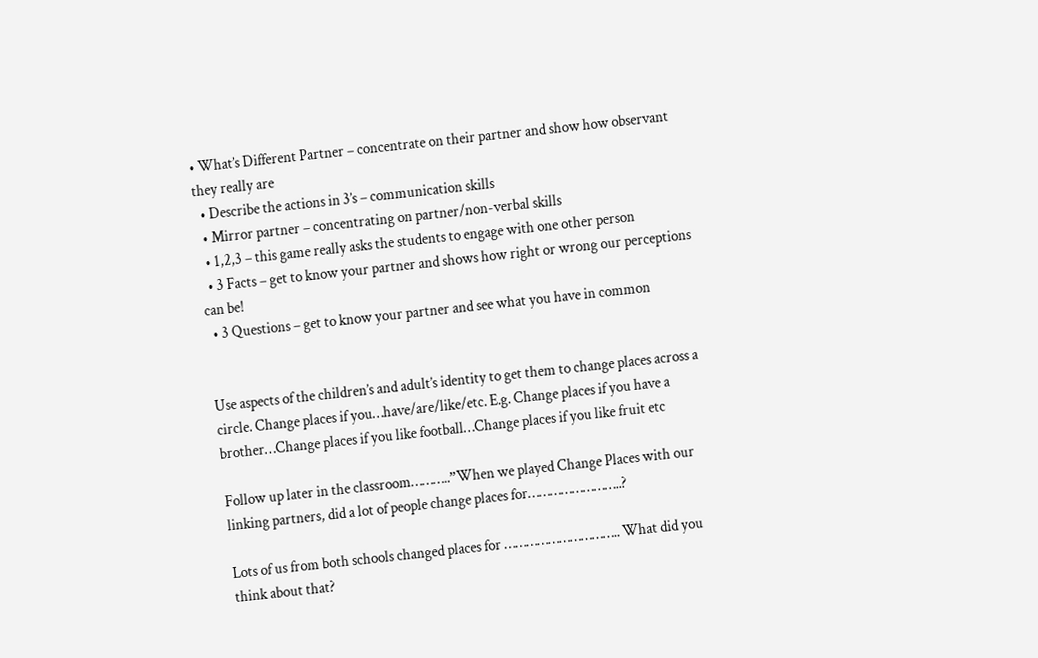• What’s Different Partner – concentrate on their partner and show how observant they really are
  • Describe the actions in 3’s – communication skills
  • Mirror partner – concentrating on partner/non-verbal skills
  • 1,2,3 – this game really asks the students to engage with one other person
  • 3 Facts – get to know your partner and shows how right or wrong our perceptions can be!
  • 3 Questions – get to know your partner and see what you have in common


Use aspects of the children’s and adult’s identity to get them to change places across a circle. Change places if you…have/are/like/etc. E.g. Change places if you have a brother…Change places if you like football…Change places if you like fruit etc

Follow up later in the classroom………..”When we played Change Places with our linking partners, did a lot of people change places for……………………..?

Lots of us from both schools changed places for ………………………….. What did you think about that?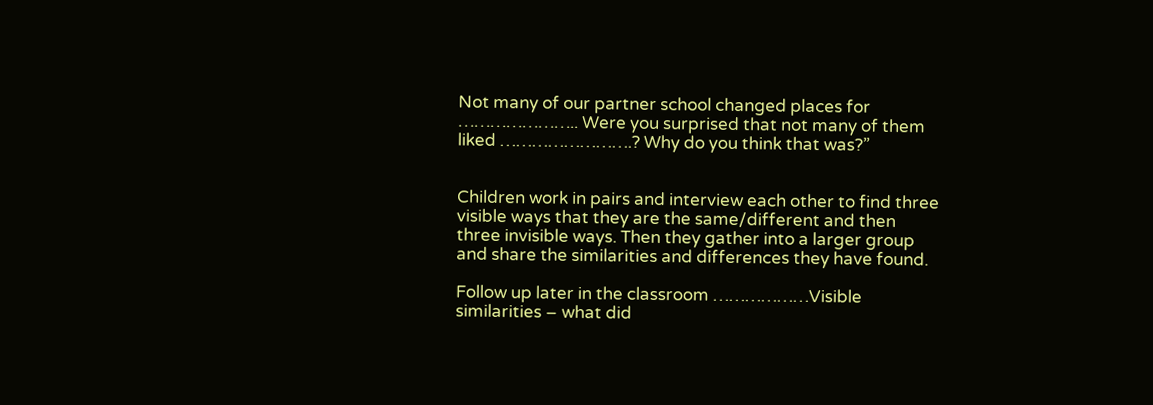Not many of our partner school changed places for ………………….. Were you surprised that not many of them liked …………………….? Why do you think that was?”


Children work in pairs and interview each other to find three visible ways that they are the same/different and then three invisible ways. Then they gather into a larger group and share the similarities and differences they have found.

Follow up later in the classroom ………………Visible similarities – what did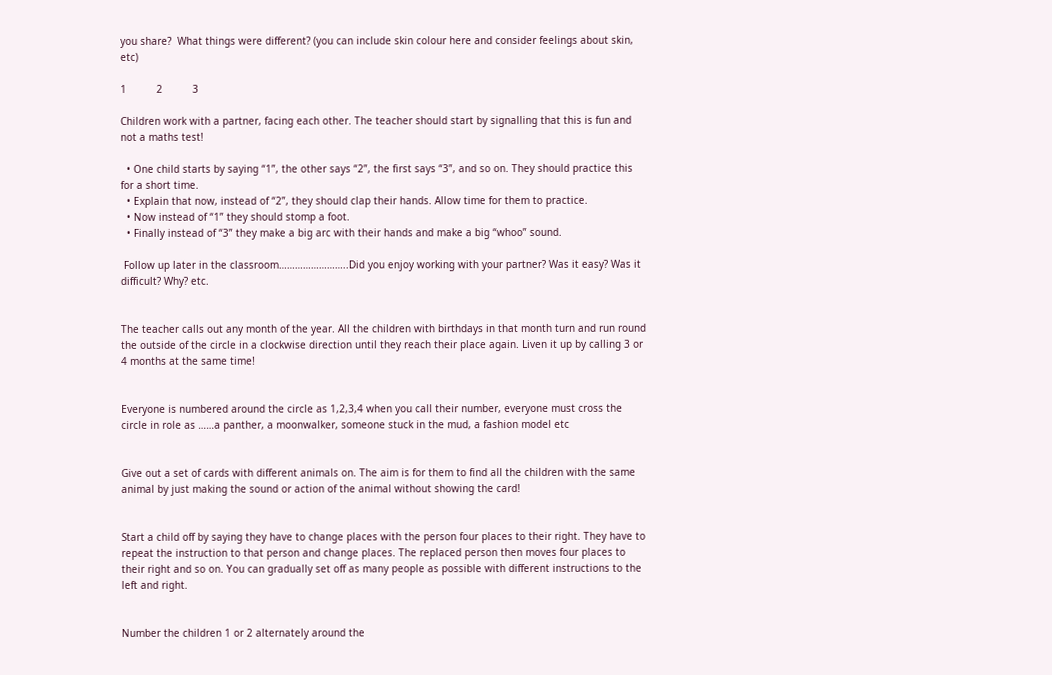you share?  What things were different? (you can include skin colour here and consider feelings about skin, etc)

1          2          3

Children work with a partner, facing each other. The teacher should start by signalling that this is fun and not a maths test!

  • One child starts by saying “1”, the other says “2”, the first says “3”, and so on. They should practice this for a short time.
  • Explain that now, instead of “2”, they should clap their hands. Allow time for them to practice.
  • Now instead of “1” they should stomp a foot.
  • Finally instead of “3” they make a big arc with their hands and make a big “whoo” sound.

 Follow up later in the classroom……………………..Did you enjoy working with your partner? Was it easy? Was it difficult? Why? etc.


The teacher calls out any month of the year. All the children with birthdays in that month turn and run round the outside of the circle in a clockwise direction until they reach their place again. Liven it up by calling 3 or 4 months at the same time!


Everyone is numbered around the circle as 1,2,3,4 when you call their number, everyone must cross the circle in role as ……a panther, a moonwalker, someone stuck in the mud, a fashion model etc


Give out a set of cards with different animals on. The aim is for them to find all the children with the same animal by just making the sound or action of the animal without showing the card!


Start a child off by saying they have to change places with the person four places to their right. They have to repeat the instruction to that person and change places. The replaced person then moves four places to their right and so on. You can gradually set off as many people as possible with different instructions to the left and right.


Number the children 1 or 2 alternately around the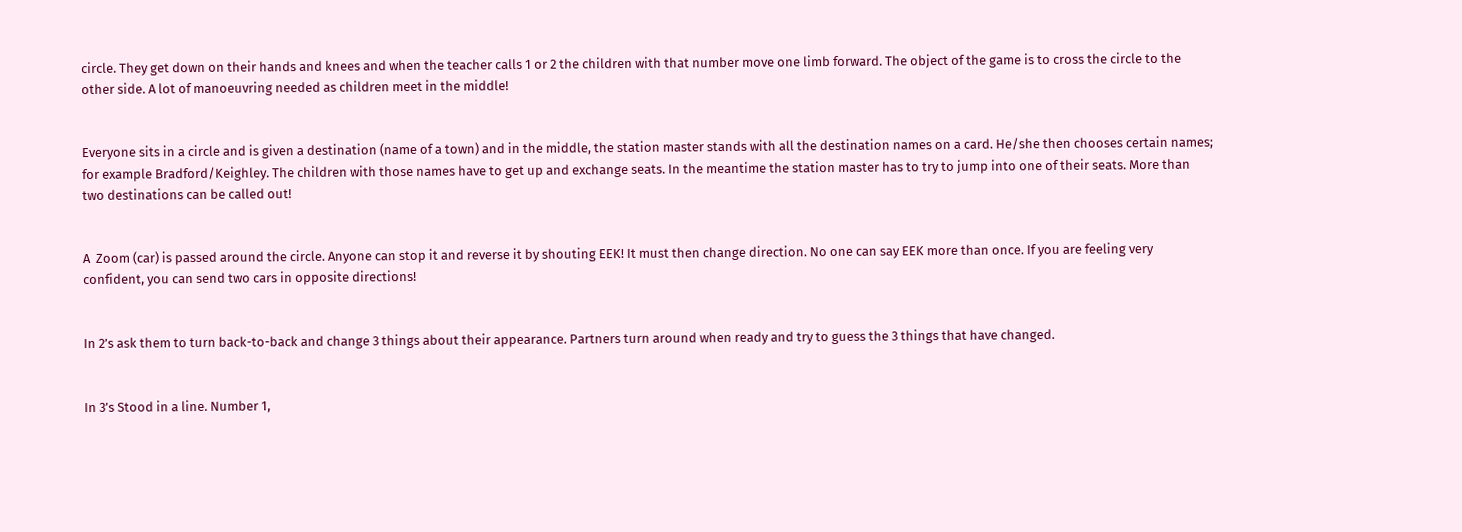circle. They get down on their hands and knees and when the teacher calls 1 or 2 the children with that number move one limb forward. The object of the game is to cross the circle to the other side. A lot of manoeuvring needed as children meet in the middle!


Everyone sits in a circle and is given a destination (name of a town) and in the middle, the station master stands with all the destination names on a card. He/she then chooses certain names; for example Bradford/Keighley. The children with those names have to get up and exchange seats. In the meantime the station master has to try to jump into one of their seats. More than two destinations can be called out!


A  Zoom (car) is passed around the circle. Anyone can stop it and reverse it by shouting EEK! It must then change direction. No one can say EEK more than once. If you are feeling very confident, you can send two cars in opposite directions!


In 2’s ask them to turn back-to-back and change 3 things about their appearance. Partners turn around when ready and try to guess the 3 things that have changed.


In 3’s Stood in a line. Number 1,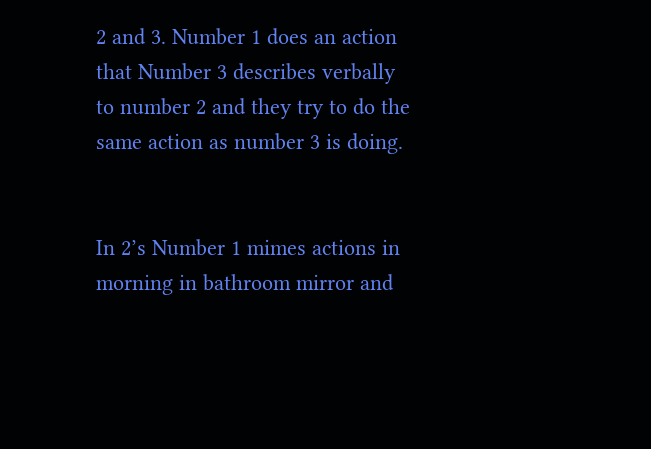2 and 3. Number 1 does an action that Number 3 describes verbally to number 2 and they try to do the same action as number 3 is doing.


In 2’s Number 1 mimes actions in morning in bathroom mirror and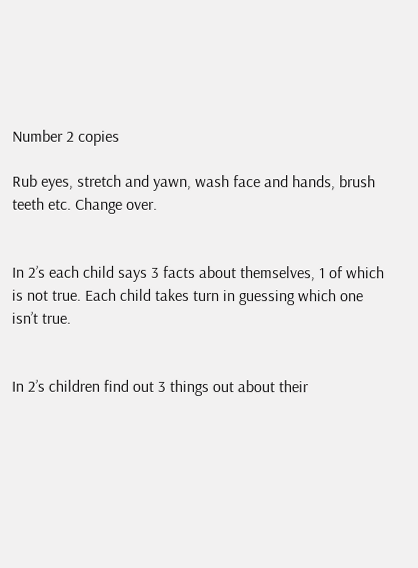Number 2 copies

Rub eyes, stretch and yawn, wash face and hands, brush teeth etc. Change over.


In 2’s each child says 3 facts about themselves, 1 of which is not true. Each child takes turn in guessing which one isn’t true.


In 2’s children find out 3 things out about their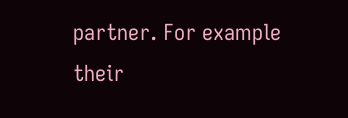partner. For example their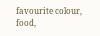favourite colour, food,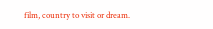film, country to visit or dream.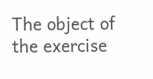The object of the exercise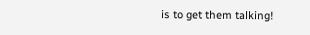is to get them talking!